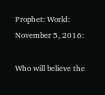Prophet: World: November 5, 2016:

Who will believe the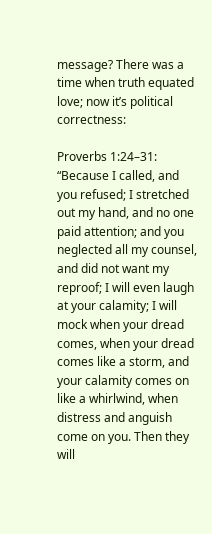message? There was a time when truth equated love; now it’s political correctness:

Proverbs 1:24–31: “Because I called, and you refused; I stretched out my hand, and no one paid attention; and you neglected all my counsel, and did not want my reproof; I will even laugh at your calamity; I will mock when your dread comes, when your dread comes like a storm, and your calamity comes on like a whirlwind, when distress and anguish come on you. Then they will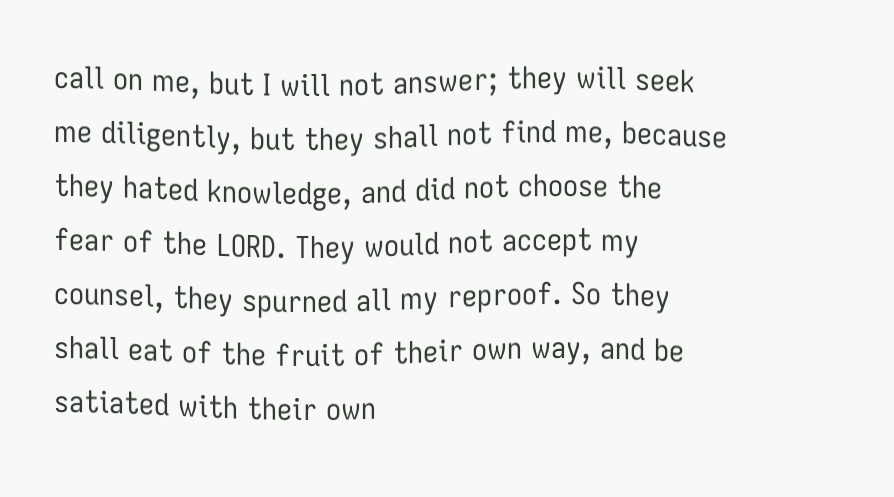call on me, but I will not answer; they will seek me diligently, but they shall not find me, because they hated knowledge, and did not choose the fear of the LORD. They would not accept my counsel, they spurned all my reproof. So they shall eat of the fruit of their own way, and be satiated with their own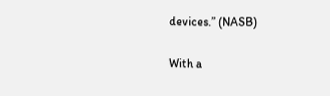devices.” (NASB)

With a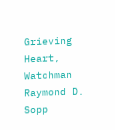Grieving Heart,
Watchman Raymond D. Sopp